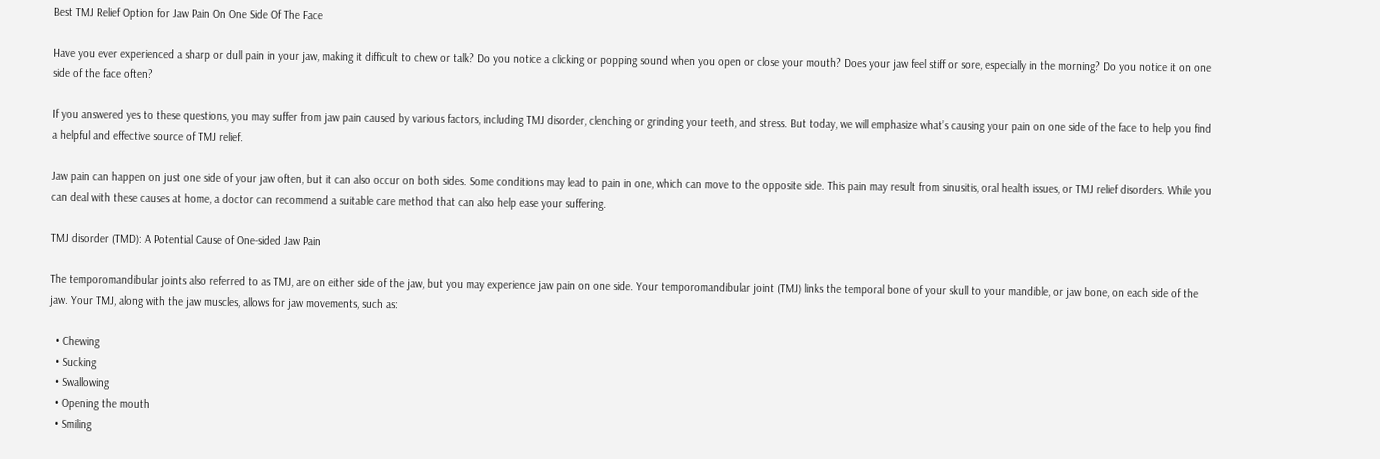Best TMJ Relief Option for Jaw Pain On One Side Of The Face

Have you ever experienced a sharp or dull pain in your jaw, making it difficult to chew or talk? Do you notice a clicking or popping sound when you open or close your mouth? Does your jaw feel stiff or sore, especially in the morning? Do you notice it on one side of the face often?

If you answered yes to these questions, you may suffer from jaw pain caused by various factors, including TMJ disorder, clenching or grinding your teeth, and stress. But today, we will emphasize what’s causing your pain on one side of the face to help you find a helpful and effective source of TMJ relief.

Jaw pain can happen on just one side of your jaw often, but it can also occur on both sides. Some conditions may lead to pain in one, which can move to the opposite side. This pain may result from sinusitis, oral health issues, or TMJ relief disorders. While you can deal with these causes at home, a doctor can recommend a suitable care method that can also help ease your suffering.

TMJ disorder (TMD): A Potential Cause of One-sided Jaw Pain

The temporomandibular joints also referred to as TMJ, are on either side of the jaw, but you may experience jaw pain on one side. Your temporomandibular joint (TMJ) links the temporal bone of your skull to your mandible, or jaw bone, on each side of the jaw. Your TMJ, along with the jaw muscles, allows for jaw movements, such as:

  • Chewing
  • Sucking
  • Swallowing
  • Opening the mouth
  • Smiling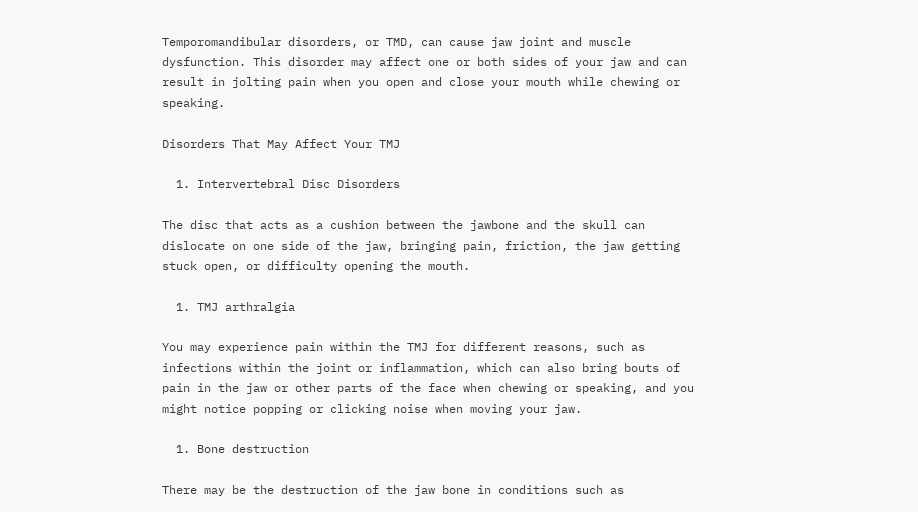Temporomandibular disorders, or TMD, can cause jaw joint and muscle dysfunction. This disorder may affect one or both sides of your jaw and can result in jolting pain when you open and close your mouth while chewing or speaking.

Disorders That May Affect Your TMJ

  1. Intervertebral Disc Disorders

The disc that acts as a cushion between the jawbone and the skull can dislocate on one side of the jaw, bringing pain, friction, the jaw getting stuck open, or difficulty opening the mouth.

  1. TMJ arthralgia

You may experience pain within the TMJ for different reasons, such as infections within the joint or inflammation, which can also bring bouts of pain in the jaw or other parts of the face when chewing or speaking, and you might notice popping or clicking noise when moving your jaw.

  1. Bone destruction

There may be the destruction of the jaw bone in conditions such as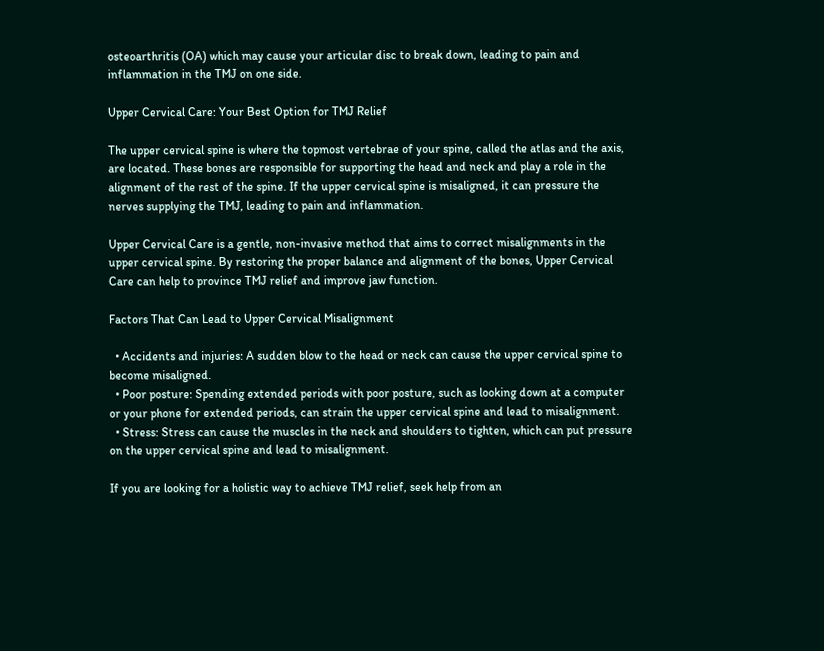osteoarthritis (OA) which may cause your articular disc to break down, leading to pain and inflammation in the TMJ on one side.

Upper Cervical Care: Your Best Option for TMJ Relief

The upper cervical spine is where the topmost vertebrae of your spine, called the atlas and the axis, are located. These bones are responsible for supporting the head and neck and play a role in the alignment of the rest of the spine. If the upper cervical spine is misaligned, it can pressure the nerves supplying the TMJ, leading to pain and inflammation.

Upper Cervical Care is a gentle, non-invasive method that aims to correct misalignments in the upper cervical spine. By restoring the proper balance and alignment of the bones, Upper Cervical Care can help to province TMJ relief and improve jaw function.

Factors That Can Lead to Upper Cervical Misalignment

  • Accidents and injuries: A sudden blow to the head or neck can cause the upper cervical spine to become misaligned.
  • Poor posture: Spending extended periods with poor posture, such as looking down at a computer or your phone for extended periods, can strain the upper cervical spine and lead to misalignment.
  • Stress: Stress can cause the muscles in the neck and shoulders to tighten, which can put pressure on the upper cervical spine and lead to misalignment.

If you are looking for a holistic way to achieve TMJ relief, seek help from an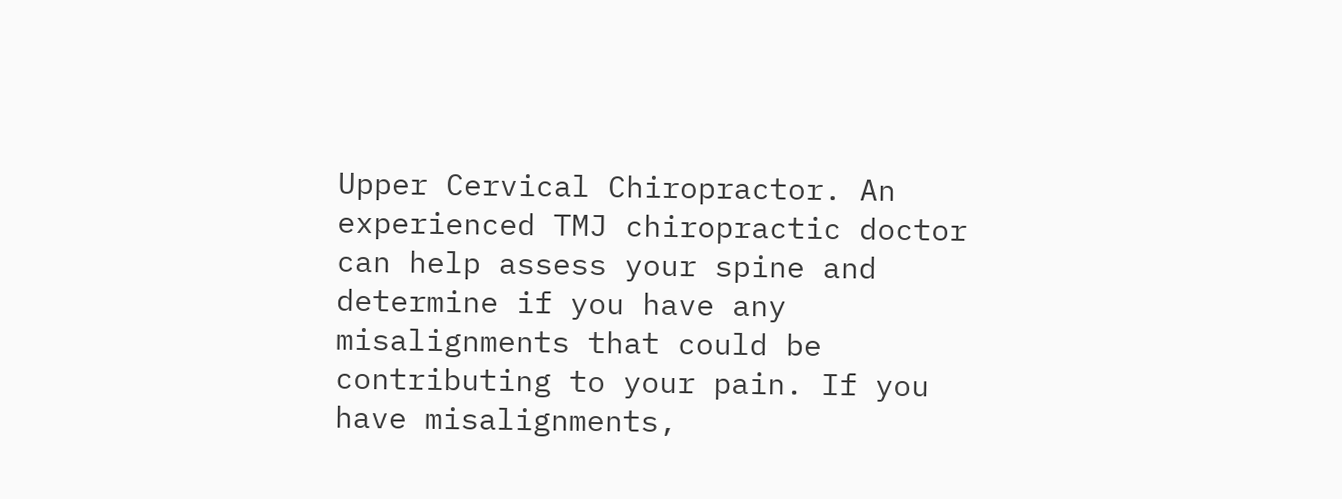Upper Cervical Chiropractor. An experienced TMJ chiropractic doctor can help assess your spine and determine if you have any misalignments that could be contributing to your pain. If you have misalignments,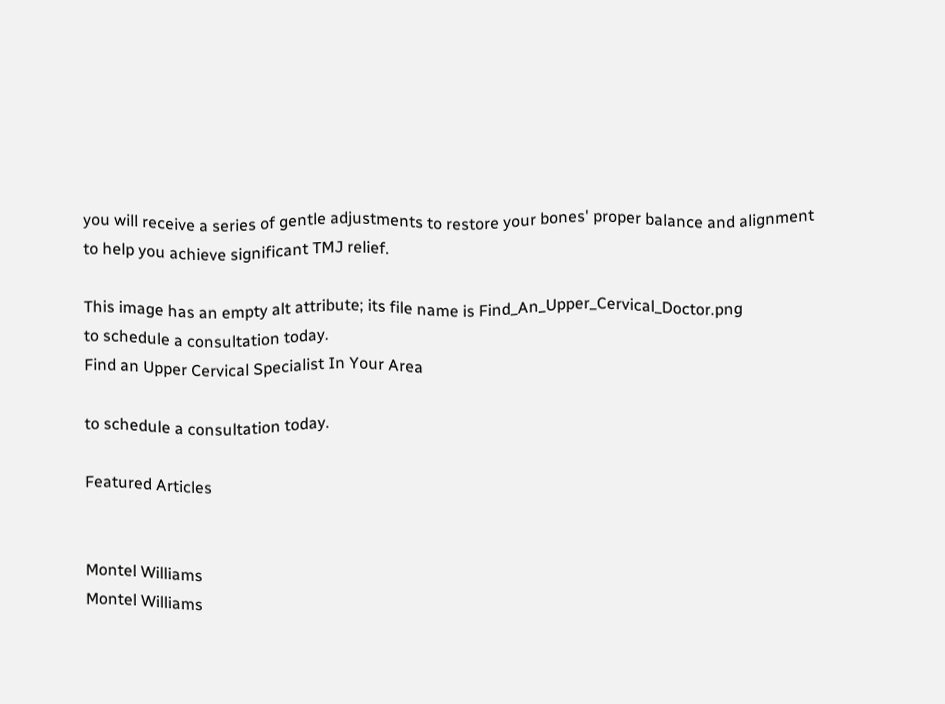you will receive a series of gentle adjustments to restore your bones' proper balance and alignment to help you achieve significant TMJ relief.

This image has an empty alt attribute; its file name is Find_An_Upper_Cervical_Doctor.png
to schedule a consultation today.
Find an Upper Cervical Specialist In Your Area

to schedule a consultation today.

Featured Articles


Montel Williams
Montel Williams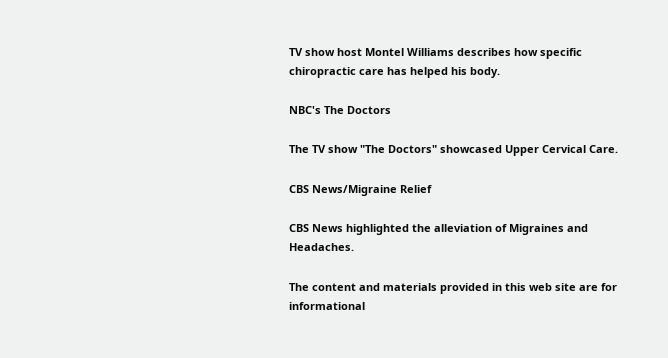TV show host Montel Williams describes how specific chiropractic care has helped his body.

NBC's The Doctors

The TV show "The Doctors" showcased Upper Cervical Care.

CBS News/Migraine Relief

CBS News highlighted the alleviation of Migraines and Headaches.

The content and materials provided in this web site are for informational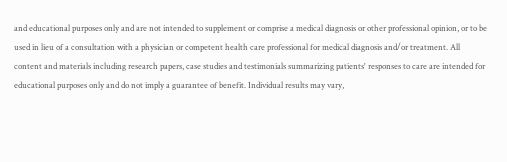and educational purposes only and are not intended to supplement or comprise a medical diagnosis or other professional opinion, or to be used in lieu of a consultation with a physician or competent health care professional for medical diagnosis and/or treatment. All content and materials including research papers, case studies and testimonials summarizing patients' responses to care are intended for educational purposes only and do not imply a guarantee of benefit. Individual results may vary,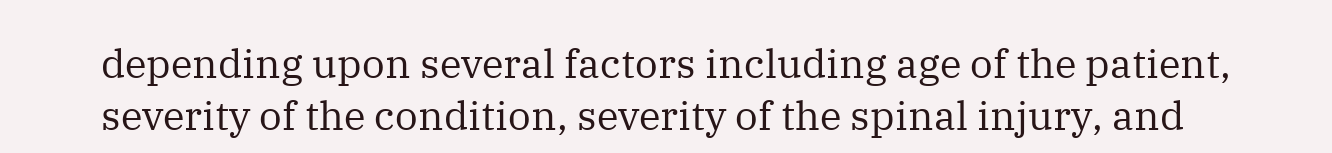depending upon several factors including age of the patient, severity of the condition, severity of the spinal injury, and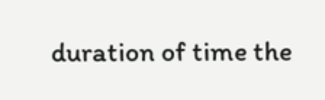duration of time the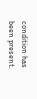condition has been present.